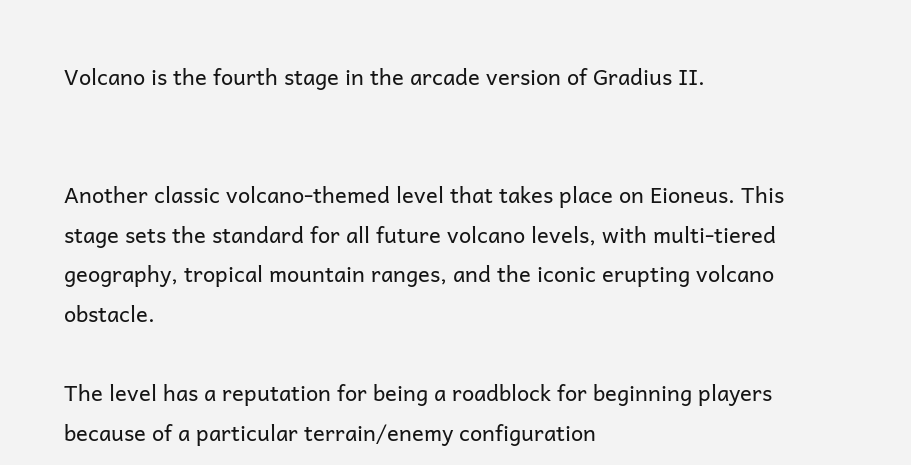Volcano is the fourth stage in the arcade version of Gradius II.


Another classic volcano-themed level that takes place on Eioneus. This stage sets the standard for all future volcano levels, with multi-tiered geography, tropical mountain ranges, and the iconic erupting volcano obstacle.

The level has a reputation for being a roadblock for beginning players because of a particular terrain/enemy configuration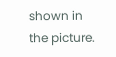shown in the picture.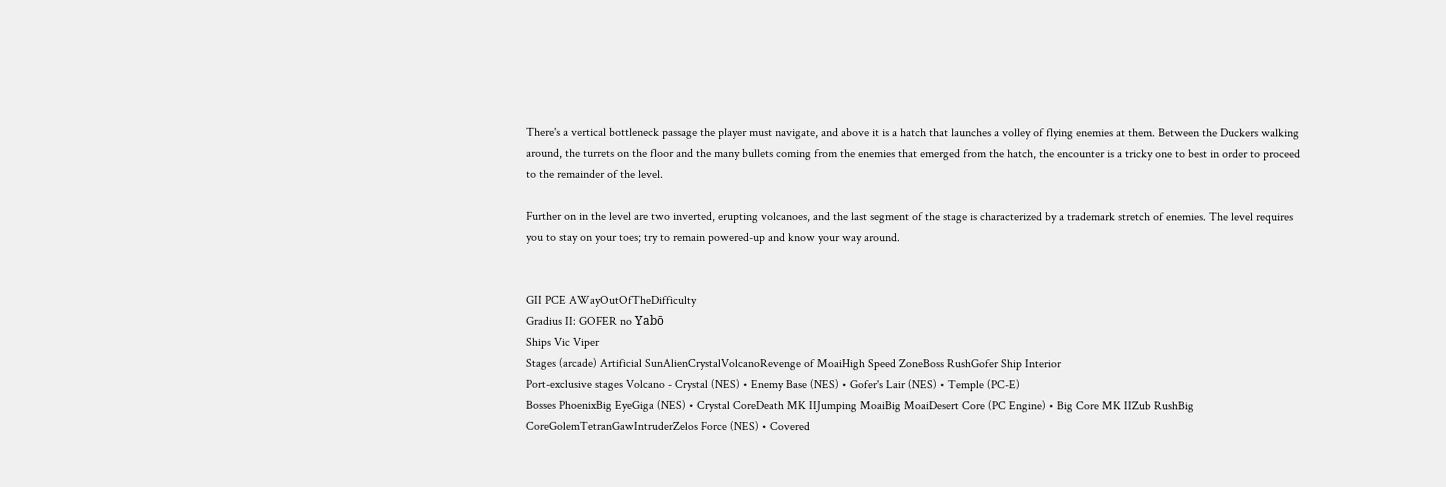There's a vertical bottleneck passage the player must navigate, and above it is a hatch that launches a volley of flying enemies at them. Between the Duckers walking around, the turrets on the floor and the many bullets coming from the enemies that emerged from the hatch, the encounter is a tricky one to best in order to proceed to the remainder of the level.

Further on in the level are two inverted, erupting volcanoes, and the last segment of the stage is characterized by a trademark stretch of enemies. The level requires you to stay on your toes; try to remain powered-up and know your way around.


GII PCE AWayOutOfTheDifficulty
Gradius II: GOFER no Yabō
Ships Vic Viper
Stages (arcade) Artificial SunAlienCrystalVolcanoRevenge of MoaiHigh Speed ZoneBoss RushGofer Ship Interior
Port-exclusive stages Volcano - Crystal (NES) • Enemy Base (NES) • Gofer's Lair (NES) • Temple (PC-E)
Bosses PhoenixBig EyeGiga (NES) • Crystal CoreDeath MK IIJumping MoaiBig MoaiDesert Core (PC Engine) • Big Core MK IIZub RushBig CoreGolemTetranGawIntruderZelos Force (NES) • Covered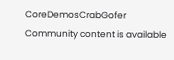CoreDemosCrabGofer
Community content is available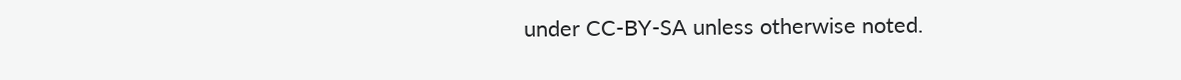under CC-BY-SA unless otherwise noted.